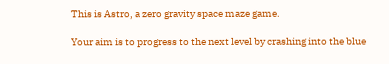This is Astro, a zero gravity space maze game.

Your aim is to progress to the next level by crashing into the blue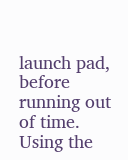launch pad, before running out of time. Using the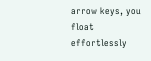arrow keys, you float effortlessly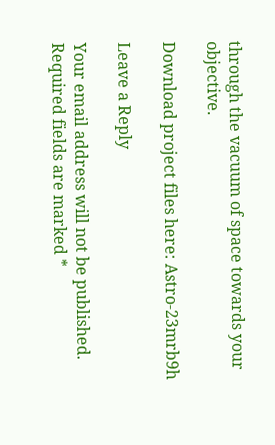through the vacuum of space towards your objective.

Download project files here: Astro-23mrb9h

Leave a Reply

Your email address will not be published. Required fields are marked *